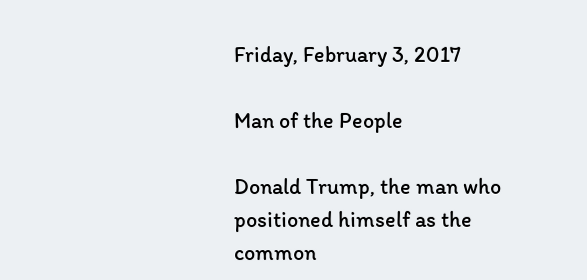Friday, February 3, 2017

Man of the People

Donald Trump, the man who positioned himself as the common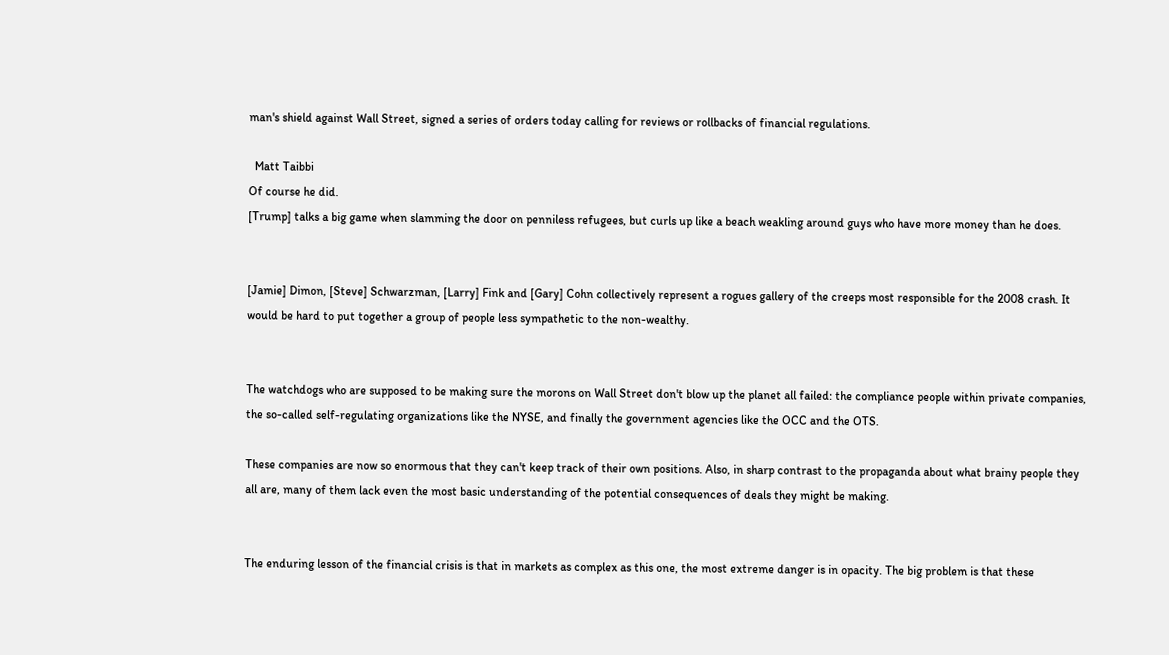man's shield against Wall Street, signed a series of orders today calling for reviews or rollbacks of financial regulations.

  Matt Taibbi
Of course he did.
[Trump] talks a big game when slamming the door on penniless refugees, but curls up like a beach weakling around guys who have more money than he does.


[Jamie] Dimon, [Steve] Schwarzman, [Larry] Fink and [Gary] Cohn collectively represent a rogues gallery of the creeps most responsible for the 2008 crash. It would be hard to put together a group of people less sympathetic to the non-wealthy.


The watchdogs who are supposed to be making sure the morons on Wall Street don't blow up the planet all failed: the compliance people within private companies, the so-called self-regulating organizations like the NYSE, and finally the government agencies like the OCC and the OTS.

These companies are now so enormous that they can't keep track of their own positions. Also, in sharp contrast to the propaganda about what brainy people they all are, many of them lack even the most basic understanding of the potential consequences of deals they might be making.


The enduring lesson of the financial crisis is that in markets as complex as this one, the most extreme danger is in opacity. The big problem is that these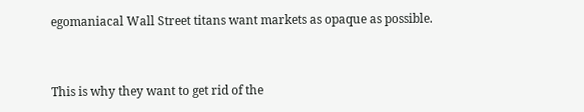egomaniacal Wall Street titans want markets as opaque as possible.


This is why they want to get rid of the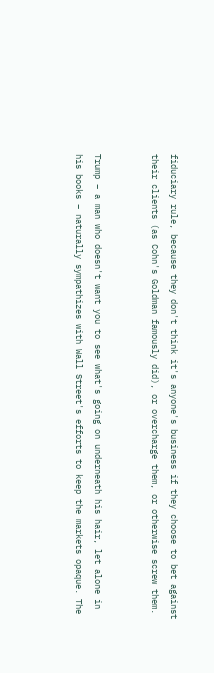fiduciary rule, because they don't think it's anyone's business if they choose to bet against their clients (as Cohn's Goldman famously did), or overcharge them, or otherwise screw them.


Trump – a man who doesn't want you to see what's going on underneath his hair, let alone in his books – naturally sympathizes with Wall Street's efforts to keep the markets opaque. The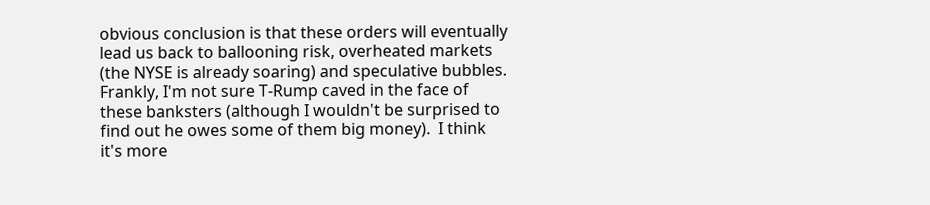obvious conclusion is that these orders will eventually lead us back to ballooning risk, overheated markets (the NYSE is already soaring) and speculative bubbles.
Frankly, I'm not sure T-Rump caved in the face of these banksters (although I wouldn't be surprised to find out he owes some of them big money).  I think it's more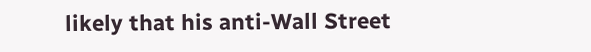likely that his anti-Wall Street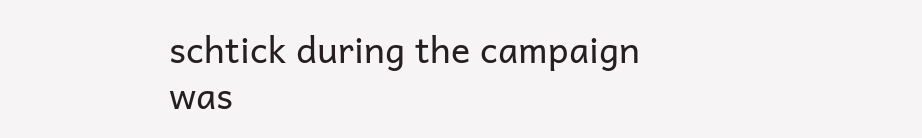schtick during the campaign was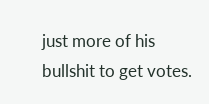just more of his bullshit to get votes.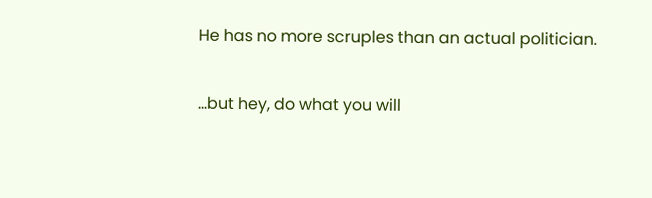He has no more scruples than an actual politician.

...but hey, do what you will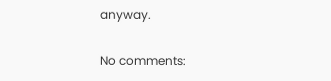anyway.

No comments: